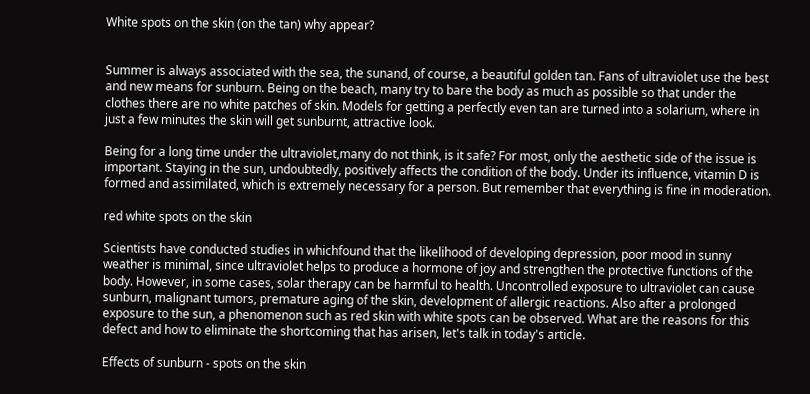White spots on the skin (on the tan) why appear?


Summer is always associated with the sea, the sunand, of course, a beautiful golden tan. Fans of ultraviolet use the best and new means for sunburn. Being on the beach, many try to bare the body as much as possible so that under the clothes there are no white patches of skin. Models for getting a perfectly even tan are turned into a solarium, where in just a few minutes the skin will get sunburnt, attractive look.

Being for a long time under the ultraviolet,many do not think, is it safe? For most, only the aesthetic side of the issue is important. Staying in the sun, undoubtedly, positively affects the condition of the body. Under its influence, vitamin D is formed and assimilated, which is extremely necessary for a person. But remember that everything is fine in moderation.

red white spots on the skin

Scientists have conducted studies in whichfound that the likelihood of developing depression, poor mood in sunny weather is minimal, since ultraviolet helps to produce a hormone of joy and strengthen the protective functions of the body. However, in some cases, solar therapy can be harmful to health. Uncontrolled exposure to ultraviolet can cause sunburn, malignant tumors, premature aging of the skin, development of allergic reactions. Also after a prolonged exposure to the sun, a phenomenon such as red skin with white spots can be observed. What are the reasons for this defect and how to eliminate the shortcoming that has arisen, let's talk in today's article.

Effects of sunburn - spots on the skin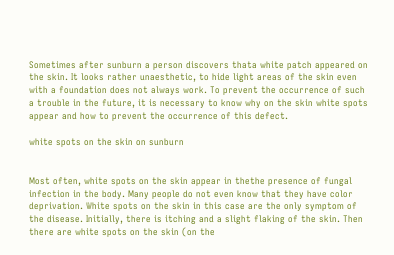Sometimes after sunburn a person discovers thata white patch appeared on the skin. It looks rather unaesthetic, to hide light areas of the skin even with a foundation does not always work. To prevent the occurrence of such a trouble in the future, it is necessary to know why on the skin white spots appear and how to prevent the occurrence of this defect.

white spots on the skin on sunburn


Most often, white spots on the skin appear in thethe presence of fungal infection in the body. Many people do not even know that they have color deprivation. White spots on the skin in this case are the only symptom of the disease. Initially, there is itching and a slight flaking of the skin. Then there are white spots on the skin (on the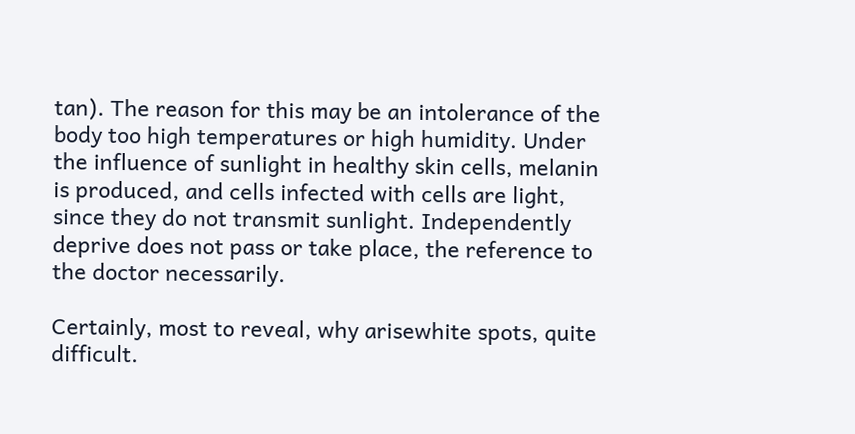tan). The reason for this may be an intolerance of the body too high temperatures or high humidity. Under the influence of sunlight in healthy skin cells, melanin is produced, and cells infected with cells are light, since they do not transmit sunlight. Independently deprive does not pass or take place, the reference to the doctor necessarily.

Certainly, most to reveal, why arisewhite spots, quite difficult.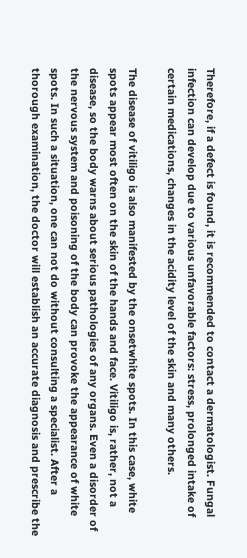Therefore, if a defect is found, it is recommended to contact a dermatologist. Fungal infection can develop due to various unfavorable factors: stress, prolonged intake of certain medications, changes in the acidity level of the skin and many others.

The disease of vitiligo is also manifested by the onsetwhite spots. In this case, white spots appear most often on the skin of the hands and face. Vitiligo is, rather, not a disease, so the body warns about serious pathologies of any organs. Even a disorder of the nervous system and poisoning of the body can provoke the appearance of white spots. In such a situation, one can not do without consulting a specialist. After a thorough examination, the doctor will establish an accurate diagnosis and prescribe the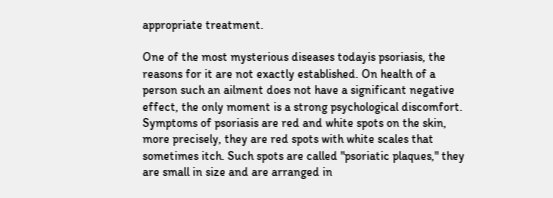appropriate treatment.

One of the most mysterious diseases todayis psoriasis, the reasons for it are not exactly established. On health of a person such an ailment does not have a significant negative effect, the only moment is a strong psychological discomfort. Symptoms of psoriasis are red and white spots on the skin, more precisely, they are red spots with white scales that sometimes itch. Such spots are called "psoriatic plaques," they are small in size and are arranged in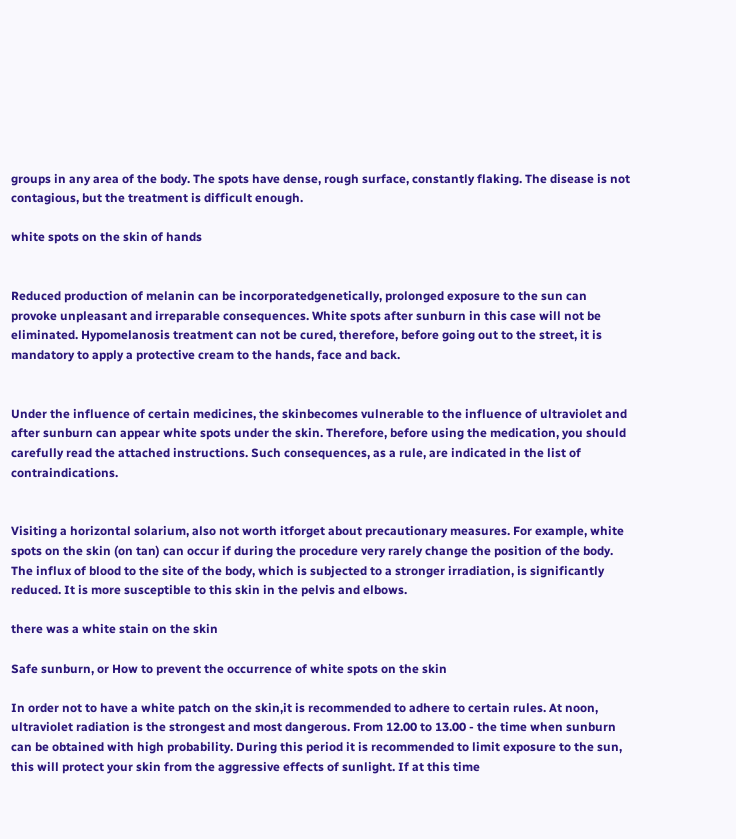groups in any area of the body. The spots have dense, rough surface, constantly flaking. The disease is not contagious, but the treatment is difficult enough.

white spots on the skin of hands


Reduced production of melanin can be incorporatedgenetically, prolonged exposure to the sun can provoke unpleasant and irreparable consequences. White spots after sunburn in this case will not be eliminated. Hypomelanosis treatment can not be cured, therefore, before going out to the street, it is mandatory to apply a protective cream to the hands, face and back.


Under the influence of certain medicines, the skinbecomes vulnerable to the influence of ultraviolet and after sunburn can appear white spots under the skin. Therefore, before using the medication, you should carefully read the attached instructions. Such consequences, as a rule, are indicated in the list of contraindications.


Visiting a horizontal solarium, also not worth itforget about precautionary measures. For example, white spots on the skin (on tan) can occur if during the procedure very rarely change the position of the body. The influx of blood to the site of the body, which is subjected to a stronger irradiation, is significantly reduced. It is more susceptible to this skin in the pelvis and elbows.

there was a white stain on the skin

Safe sunburn, or How to prevent the occurrence of white spots on the skin

In order not to have a white patch on the skin,it is recommended to adhere to certain rules. At noon, ultraviolet radiation is the strongest and most dangerous. From 12.00 to 13.00 - the time when sunburn can be obtained with high probability. During this period it is recommended to limit exposure to the sun, this will protect your skin from the aggressive effects of sunlight. If at this time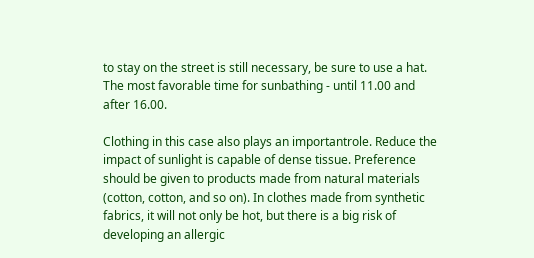to stay on the street is still necessary, be sure to use a hat. The most favorable time for sunbathing - until 11.00 and after 16.00.

Clothing in this case also plays an importantrole. Reduce the impact of sunlight is capable of dense tissue. Preference should be given to products made from natural materials (cotton, cotton, and so on). In clothes made from synthetic fabrics, it will not only be hot, but there is a big risk of developing an allergic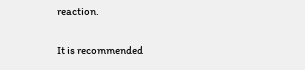reaction.

It is recommended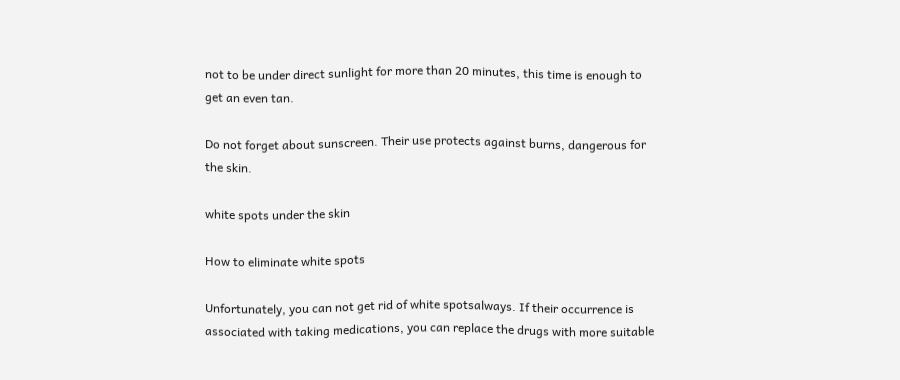not to be under direct sunlight for more than 20 minutes, this time is enough to get an even tan.

Do not forget about sunscreen. Their use protects against burns, dangerous for the skin.

white spots under the skin

How to eliminate white spots

Unfortunately, you can not get rid of white spotsalways. If their occurrence is associated with taking medications, you can replace the drugs with more suitable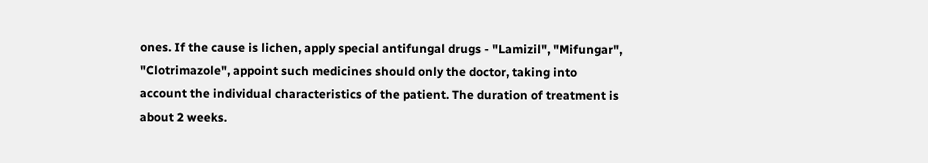ones. If the cause is lichen, apply special antifungal drugs - "Lamizil", "Mifungar", "Clotrimazole", appoint such medicines should only the doctor, taking into account the individual characteristics of the patient. The duration of treatment is about 2 weeks.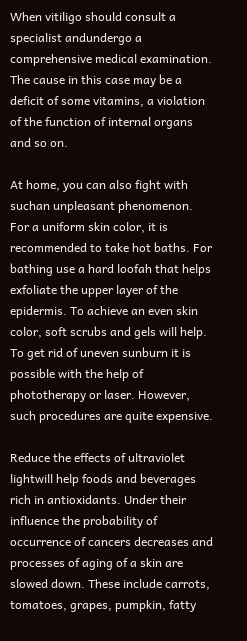When vitiligo should consult a specialist andundergo a comprehensive medical examination. The cause in this case may be a deficit of some vitamins, a violation of the function of internal organs and so on.

At home, you can also fight with suchan unpleasant phenomenon. For a uniform skin color, it is recommended to take hot baths. For bathing use a hard loofah that helps exfoliate the upper layer of the epidermis. To achieve an even skin color, soft scrubs and gels will help. To get rid of uneven sunburn it is possible with the help of phototherapy or laser. However, such procedures are quite expensive.

Reduce the effects of ultraviolet lightwill help foods and beverages rich in antioxidants. Under their influence the probability of occurrence of cancers decreases and processes of aging of a skin are slowed down. These include carrots, tomatoes, grapes, pumpkin, fatty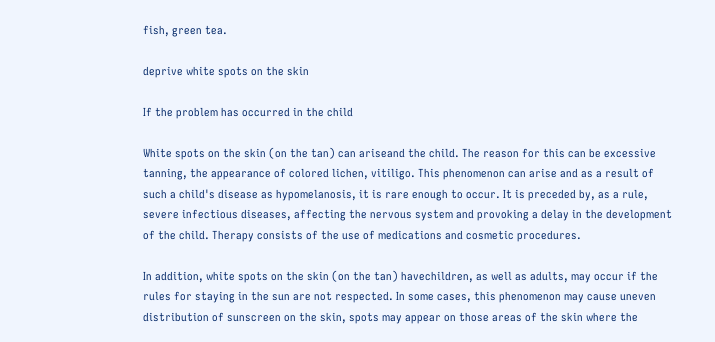fish, green tea.

deprive white spots on the skin

If the problem has occurred in the child

White spots on the skin (on the tan) can ariseand the child. The reason for this can be excessive tanning, the appearance of colored lichen, vitiligo. This phenomenon can arise and as a result of such a child's disease as hypomelanosis, it is rare enough to occur. It is preceded by, as a rule, severe infectious diseases, affecting the nervous system and provoking a delay in the development of the child. Therapy consists of the use of medications and cosmetic procedures.

In addition, white spots on the skin (on the tan) havechildren, as well as adults, may occur if the rules for staying in the sun are not respected. In some cases, this phenomenon may cause uneven distribution of sunscreen on the skin, spots may appear on those areas of the skin where the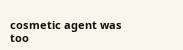cosmetic agent was too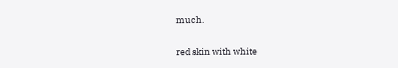much.

red skin with white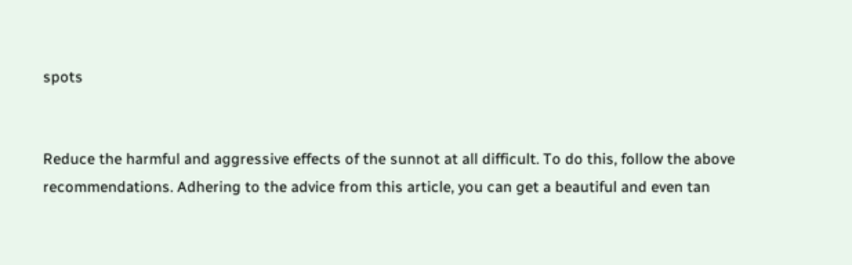spots


Reduce the harmful and aggressive effects of the sunnot at all difficult. To do this, follow the above recommendations. Adhering to the advice from this article, you can get a beautiful and even tan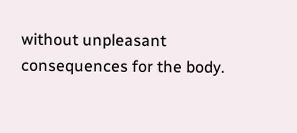without unpleasant consequences for the body.